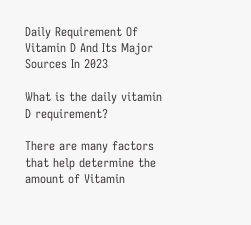Daily Requirement Of Vitamin D And Its Major Sources In 2023

What is the daily vitamin D requirement?

There are many factors that help determine the amount of Vitamin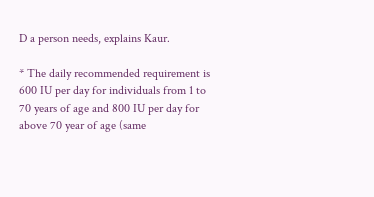D a person needs, explains Kaur.

* The daily recommended requirement is 600 IU per day for individuals from 1 to 70 years of age and 800 IU per day for above 70 year of age (same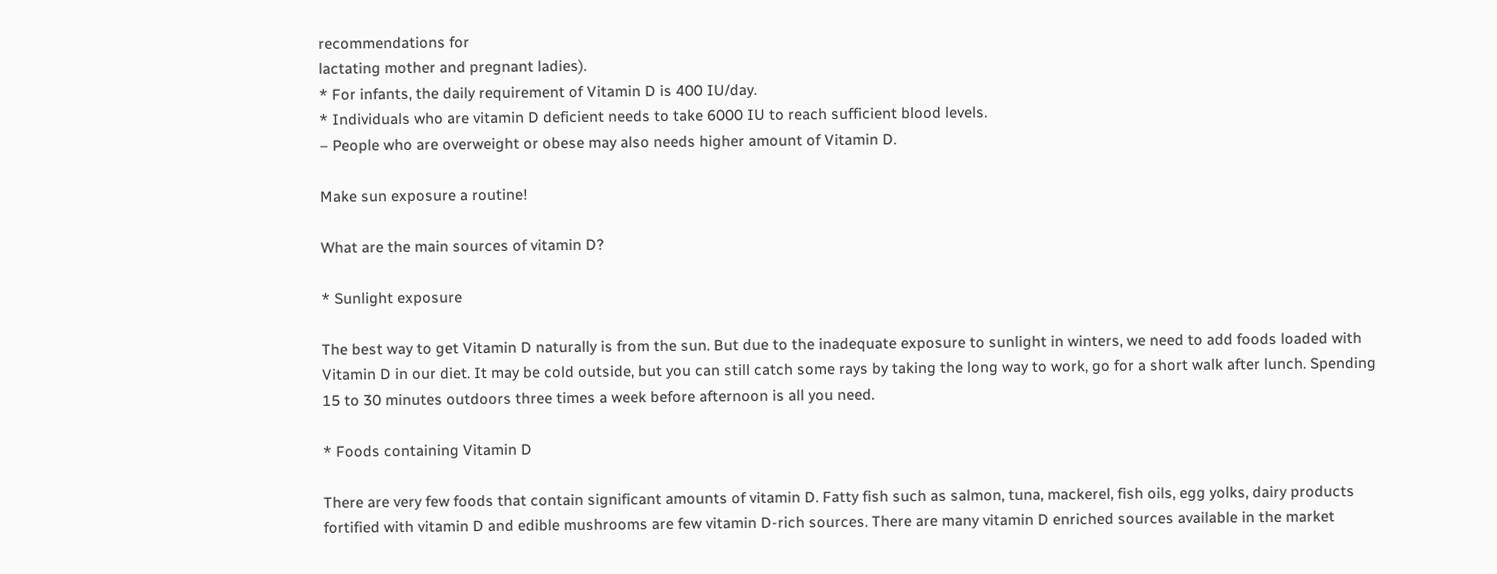recommendations for
lactating mother and pregnant ladies).
* For infants, the daily requirement of Vitamin D is 400 IU/day.
* Individuals who are vitamin D deficient needs to take 6000 IU to reach sufficient blood levels.
– People who are overweight or obese may also needs higher amount of Vitamin D.

Make sun exposure a routine!

What are the main sources of vitamin D?

* Sunlight exposure

The best way to get Vitamin D naturally is from the sun. But due to the inadequate exposure to sunlight in winters, we need to add foods loaded with Vitamin D in our diet. It may be cold outside, but you can still catch some rays by taking the long way to work, go for a short walk after lunch. Spending 15 to 30 minutes outdoors three times a week before afternoon is all you need.

* Foods containing Vitamin D

There are very few foods that contain significant amounts of vitamin D. Fatty fish such as salmon, tuna, mackerel, fish oils, egg yolks, dairy products fortified with vitamin D and edible mushrooms are few vitamin D-rich sources. There are many vitamin D enriched sources available in the market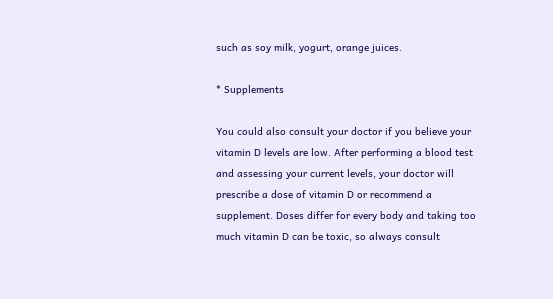such as soy milk, yogurt, orange juices.

* Supplements

You could also consult your doctor if you believe your vitamin D levels are low. After performing a blood test and assessing your current levels, your doctor will prescribe a dose of vitamin D or recommend a supplement. Doses differ for every body and taking too much vitamin D can be toxic, so always consult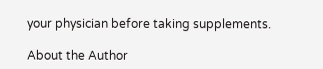your physician before taking supplements.

About the Author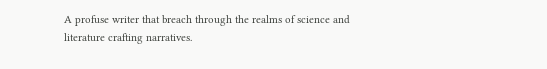A profuse writer that breach through the realms of science and literature crafting narratives.